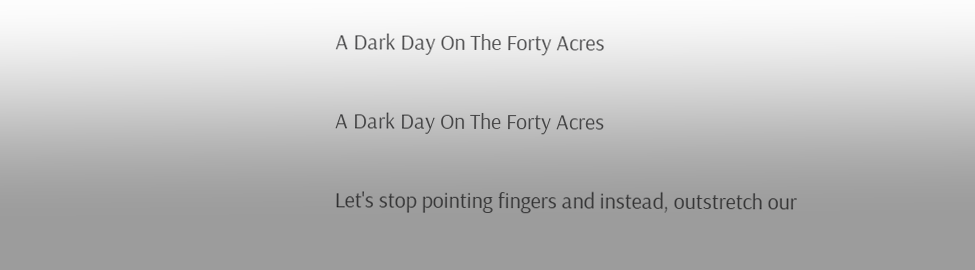A Dark Day On The Forty Acres

A Dark Day On The Forty Acres

Let's stop pointing fingers and instead, outstretch our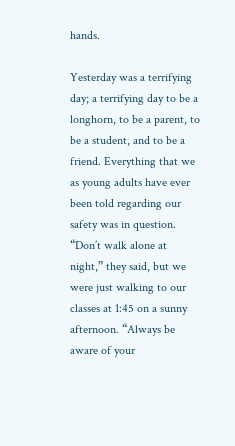hands.

Yesterday was a terrifying day; a terrifying day to be a longhorn, to be a parent, to be a student, and to be a friend. Everything that we as young adults have ever been told regarding our safety was in question. “Don’t walk alone at night,” they said, but we were just walking to our classes at 1:45 on a sunny afternoon. “Always be aware of your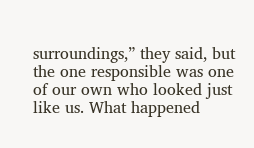surroundings,” they said, but the one responsible was one of our own who looked just like us. What happened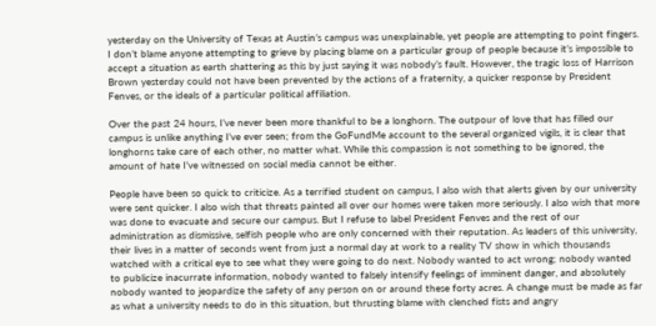yesterday on the University of Texas at Austin’s campus was unexplainable, yet people are attempting to point fingers. I don’t blame anyone attempting to grieve by placing blame on a particular group of people because it’s impossible to accept a situation as earth shattering as this by just saying it was nobody’s fault. However, the tragic loss of Harrison Brown yesterday could not have been prevented by the actions of a fraternity, a quicker response by President Fenves, or the ideals of a particular political affiliation.

Over the past 24 hours, I’ve never been more thankful to be a longhorn. The outpour of love that has filled our campus is unlike anything I’ve ever seen; from the GoFundMe account to the several organized vigils, it is clear that longhorns take care of each other, no matter what. While this compassion is not something to be ignored, the amount of hate I’ve witnessed on social media cannot be either.

People have been so quick to criticize. As a terrified student on campus, I also wish that alerts given by our university were sent quicker. I also wish that threats painted all over our homes were taken more seriously. I also wish that more was done to evacuate and secure our campus. But I refuse to label President Fenves and the rest of our administration as dismissive, selfish people who are only concerned with their reputation. As leaders of this university, their lives in a matter of seconds went from just a normal day at work to a reality TV show in which thousands watched with a critical eye to see what they were going to do next. Nobody wanted to act wrong; nobody wanted to publicize inacurrate information, nobody wanted to falsely intensify feelings of imminent danger, and absolutely nobody wanted to jeopardize the safety of any person on or around these forty acres. A change must be made as far as what a university needs to do in this situation, but thrusting blame with clenched fists and angry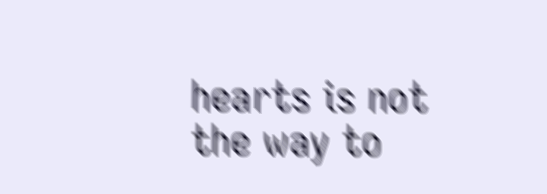hearts is not the way to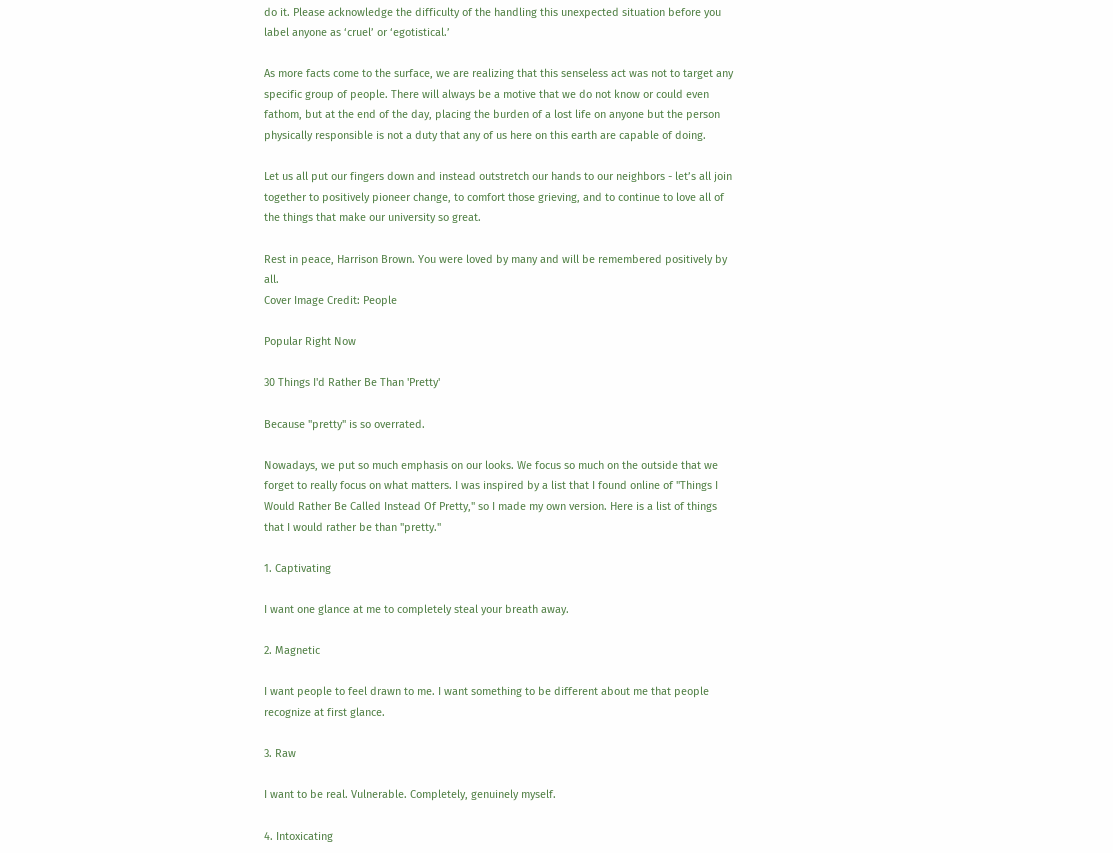do it. Please acknowledge the difficulty of the handling this unexpected situation before you label anyone as ‘cruel’ or ‘egotistical.’

As more facts come to the surface, we are realizing that this senseless act was not to target any specific group of people. There will always be a motive that we do not know or could even fathom, but at the end of the day, placing the burden of a lost life on anyone but the person physically responsible is not a duty that any of us here on this earth are capable of doing.

Let us all put our fingers down and instead outstretch our hands to our neighbors - let’s all join together to positively pioneer change, to comfort those grieving, and to continue to love all of the things that make our university so great.

Rest in peace, Harrison Brown. You were loved by many and will be remembered positively by all.
Cover Image Credit: People

Popular Right Now

30 Things I'd Rather Be Than 'Pretty'

Because "pretty" is so overrated.

Nowadays, we put so much emphasis on our looks. We focus so much on the outside that we forget to really focus on what matters. I was inspired by a list that I found online of "Things I Would Rather Be Called Instead Of Pretty," so I made my own version. Here is a list of things that I would rather be than "pretty."

1. Captivating

I want one glance at me to completely steal your breath away.

2. Magnetic

I want people to feel drawn to me. I want something to be different about me that people recognize at first glance.

3. Raw

I want to be real. Vulnerable. Completely, genuinely myself.

4. Intoxicating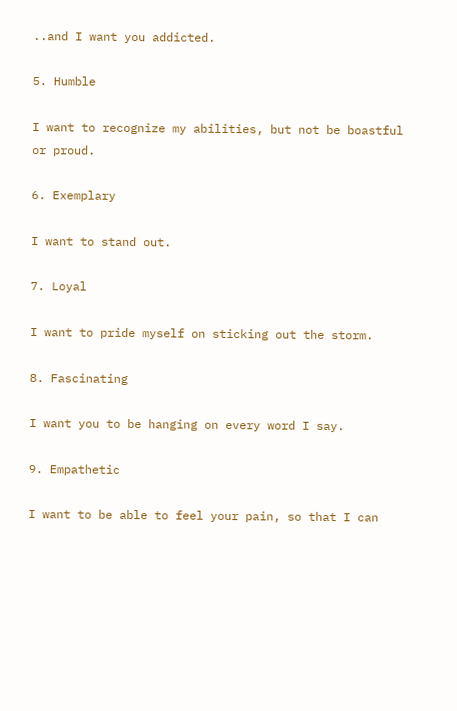..and I want you addicted.

5. Humble

I want to recognize my abilities, but not be boastful or proud.

6. Exemplary

I want to stand out.

7. Loyal

I want to pride myself on sticking out the storm.

8. Fascinating

I want you to be hanging on every word I say.

9. Empathetic

I want to be able to feel your pain, so that I can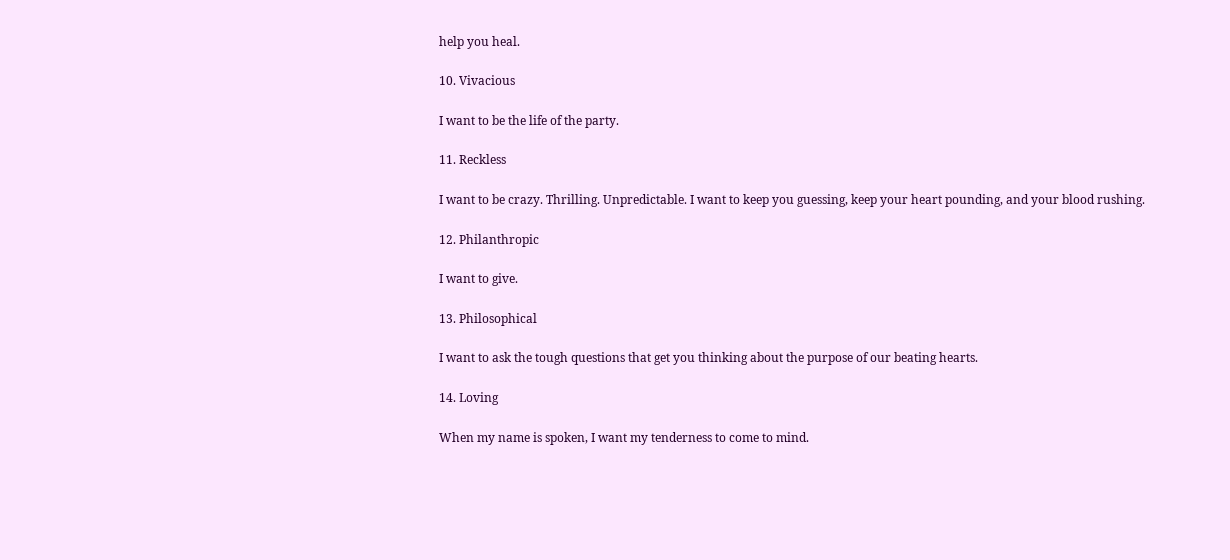help you heal.

10. Vivacious

I want to be the life of the party.

11. Reckless

I want to be crazy. Thrilling. Unpredictable. I want to keep you guessing, keep your heart pounding, and your blood rushing.

12. Philanthropic

I want to give.

13. Philosophical

I want to ask the tough questions that get you thinking about the purpose of our beating hearts.

14. Loving

When my name is spoken, I want my tenderness to come to mind.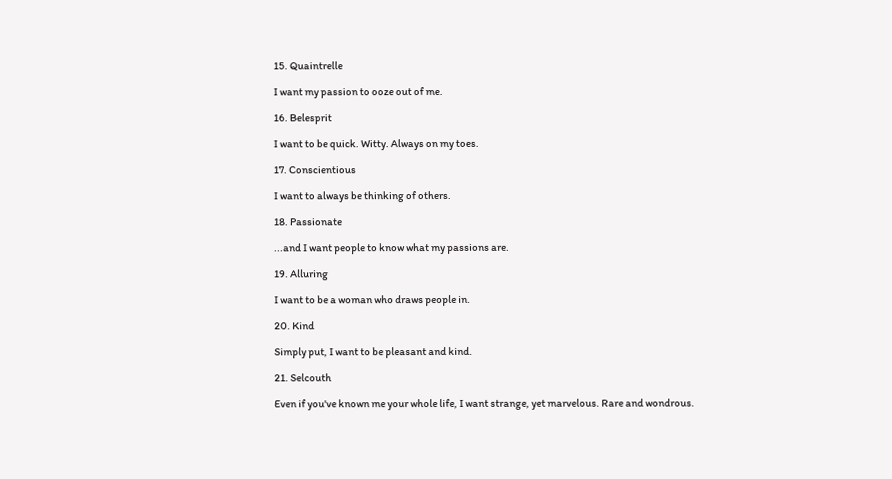15. Quaintrelle

I want my passion to ooze out of me.

16. Belesprit

I want to be quick. Witty. Always on my toes.

17. Conscientious

I want to always be thinking of others.

18. Passionate

...and I want people to know what my passions are.

19. Alluring

I want to be a woman who draws people in.

20. Kind

Simply put, I want to be pleasant and kind.

21. Selcouth

Even if you've known me your whole life, I want strange, yet marvelous. Rare and wondrous.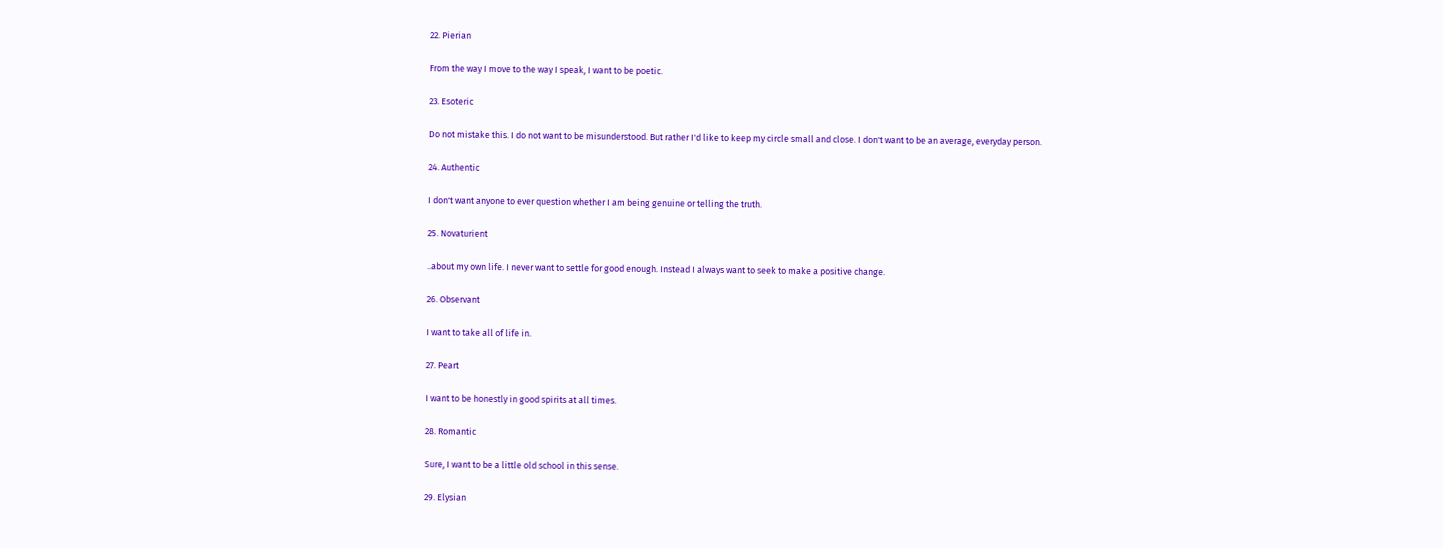22. Pierian

From the way I move to the way I speak, I want to be poetic.

23. Esoteric

Do not mistake this. I do not want to be misunderstood. But rather I'd like to keep my circle small and close. I don't want to be an average, everyday person.

24. Authentic

I don't want anyone to ever question whether I am being genuine or telling the truth.

25. Novaturient

..about my own life. I never want to settle for good enough. Instead I always want to seek to make a positive change.

26. Observant

I want to take all of life in.

27. Peart

I want to be honestly in good spirits at all times.

28. Romantic

Sure, I want to be a little old school in this sense.

29. Elysian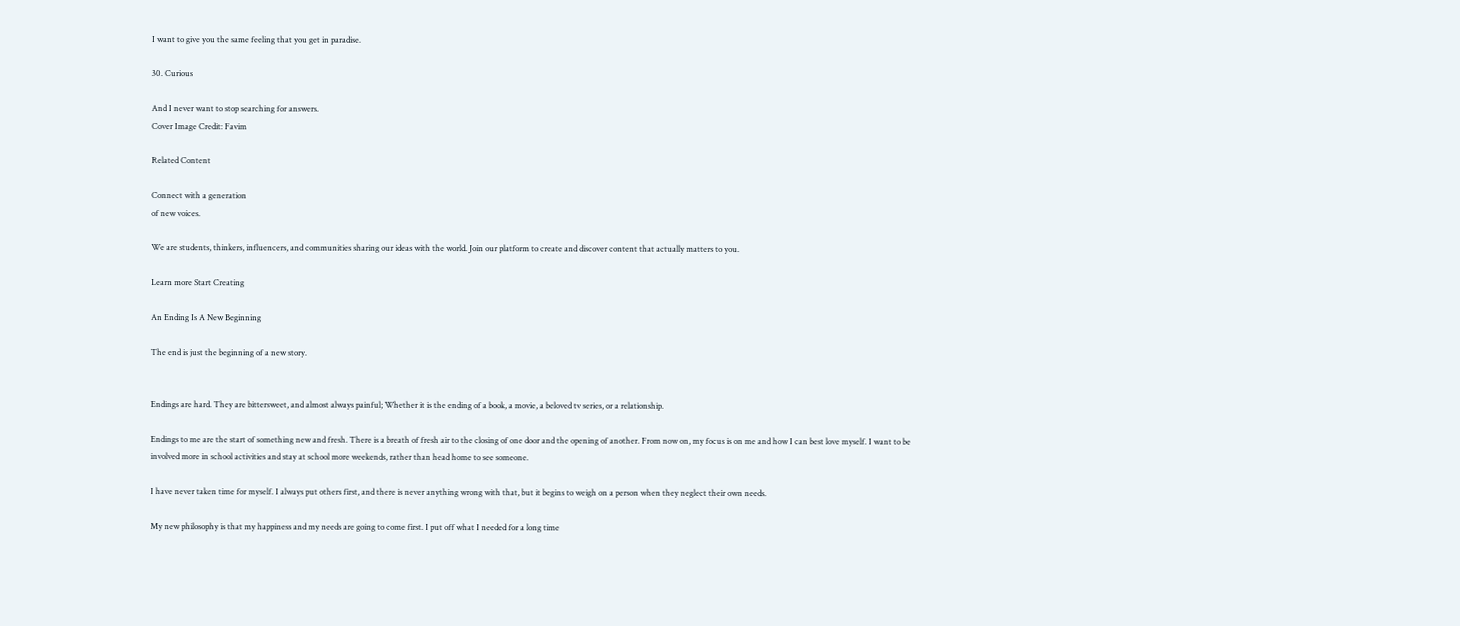I want to give you the same feeling that you get in paradise.

30. Curious

And I never want to stop searching for answers.
Cover Image Credit: Favim

Related Content

Connect with a generation
of new voices.

We are students, thinkers, influencers, and communities sharing our ideas with the world. Join our platform to create and discover content that actually matters to you.

Learn more Start Creating

An Ending Is A New Beginning

The end is just the beginning of a new story.


Endings are hard. They are bittersweet, and almost always painful; Whether it is the ending of a book, a movie, a beloved tv series, or a relationship.

Endings to me are the start of something new and fresh. There is a breath of fresh air to the closing of one door and the opening of another. From now on, my focus is on me and how I can best love myself. I want to be involved more in school activities and stay at school more weekends, rather than head home to see someone.

I have never taken time for myself. I always put others first, and there is never anything wrong with that, but it begins to weigh on a person when they neglect their own needs.

My new philosophy is that my happiness and my needs are going to come first. I put off what I needed for a long time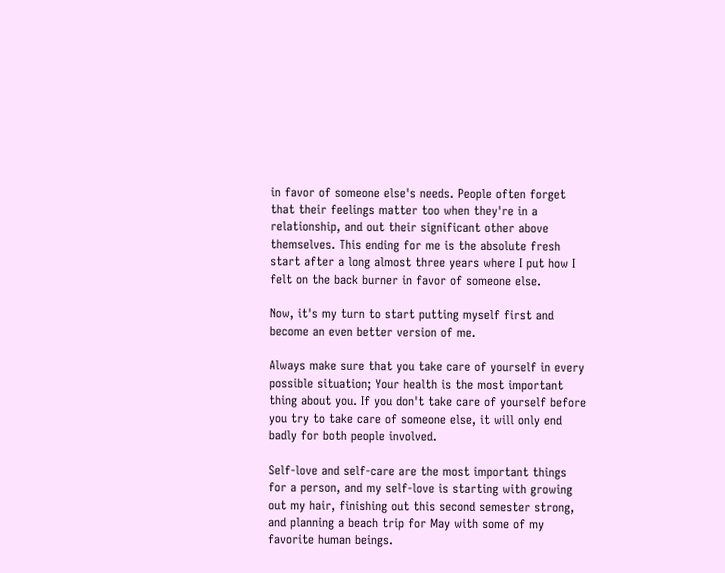in favor of someone else's needs. People often forget that their feelings matter too when they're in a relationship, and out their significant other above themselves. This ending for me is the absolute fresh start after a long almost three years where I put how I felt on the back burner in favor of someone else.

Now, it's my turn to start putting myself first and become an even better version of me.

Always make sure that you take care of yourself in every possible situation; Your health is the most important thing about you. If you don't take care of yourself before you try to take care of someone else, it will only end badly for both people involved.

Self-love and self-care are the most important things for a person, and my self-love is starting with growing out my hair, finishing out this second semester strong, and planning a beach trip for May with some of my favorite human beings.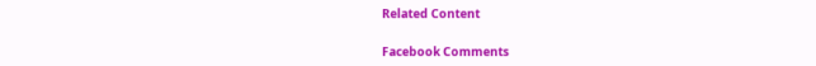Related Content

Facebook Comments